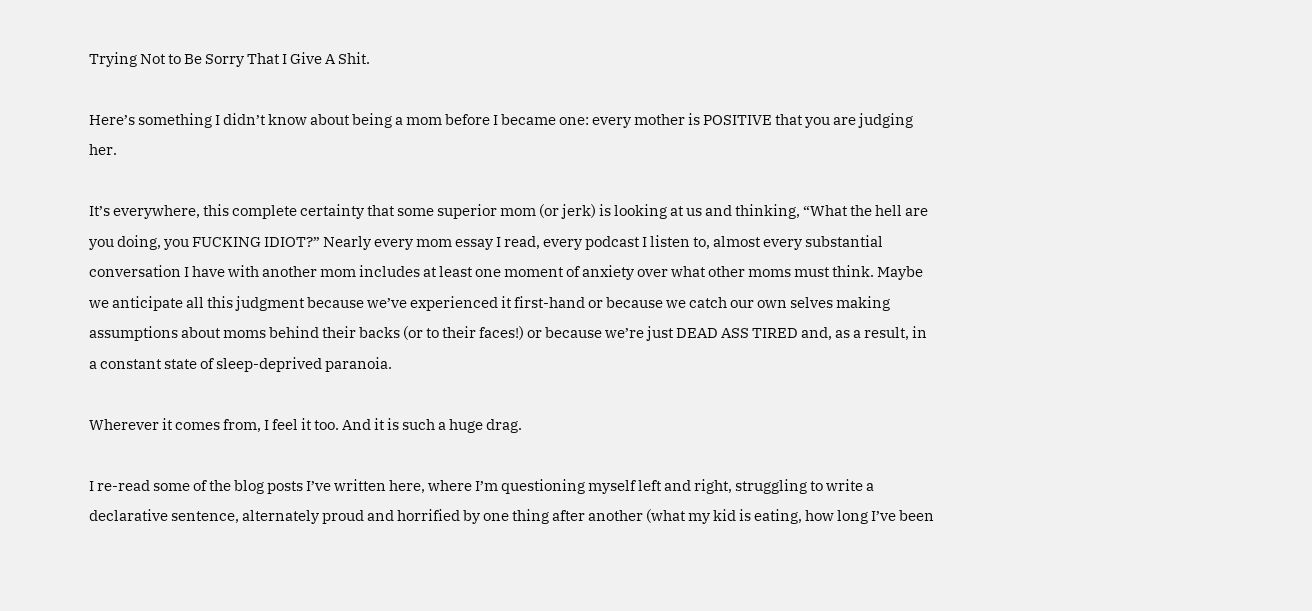Trying Not to Be Sorry That I Give A Shit.

Here’s something I didn’t know about being a mom before I became one: every mother is POSITIVE that you are judging her.

It’s everywhere, this complete certainty that some superior mom (or jerk) is looking at us and thinking, “What the hell are you doing, you FUCKING IDIOT?” Nearly every mom essay I read, every podcast I listen to, almost every substantial conversation I have with another mom includes at least one moment of anxiety over what other moms must think. Maybe we anticipate all this judgment because we’ve experienced it first-hand or because we catch our own selves making assumptions about moms behind their backs (or to their faces!) or because we’re just DEAD ASS TIRED and, as a result, in a constant state of sleep-deprived paranoia.

Wherever it comes from, I feel it too. And it is such a huge drag.

I re-read some of the blog posts I’ve written here, where I’m questioning myself left and right, struggling to write a declarative sentence, alternately proud and horrified by one thing after another (what my kid is eating, how long I’ve been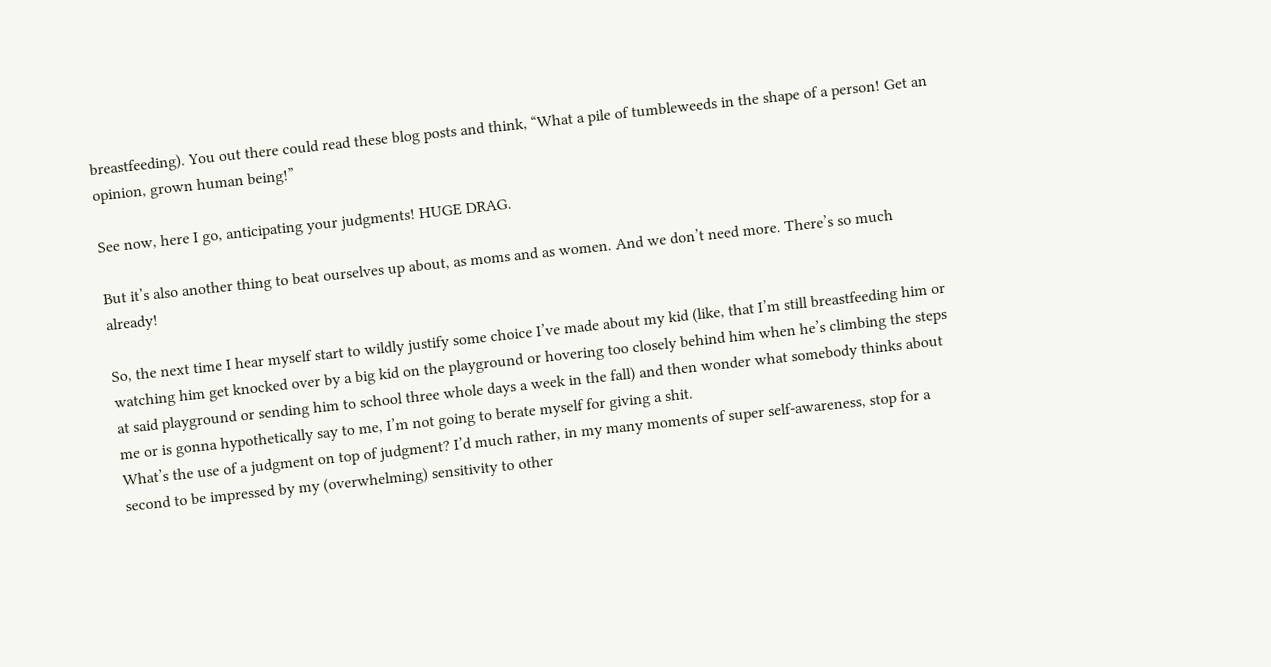breastfeeding). You out there could read these blog posts and think, “What a pile of tumbleweeds in the shape of a person! Get an opinion, grown human being!”

See now, here I go, anticipating your judgments! HUGE DRAG.

But it’s also another thing to beat ourselves up about, as moms and as women. And we don’t need more. There’s so much already!

So, the next time I hear myself start to wildly justify some choice I’ve made about my kid (like, that I’m still breastfeeding him or watching him get knocked over by a big kid on the playground or hovering too closely behind him when he’s climbing the steps at said playground or sending him to school three whole days a week in the fall) and then wonder what somebody thinks about me or is gonna hypothetically say to me, I’m not going to berate myself for giving a shit.
What’s the use of a judgment on top of judgment? I’d much rather, in my many moments of super self-awareness, stop for a second to be impressed by my (overwhelming) sensitivity to other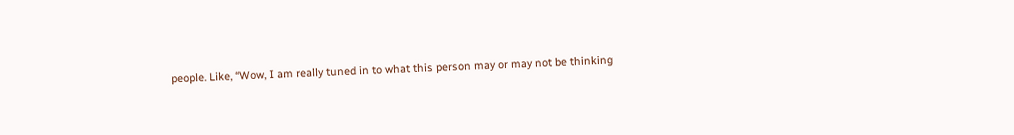people. Like, “Wow, I am really tuned in to what this person may or may not be thinking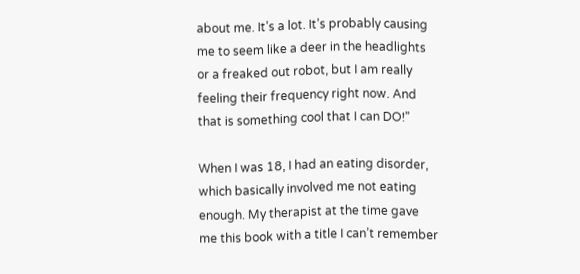about me. It’s a lot. It’s probably causing me to seem like a deer in the headlights or a freaked out robot, but I am really feeling their frequency right now. And that is something cool that I can DO!”

When I was 18, I had an eating disorder, which basically involved me not eating enough. My therapist at the time gave me this book with a title I can’t remember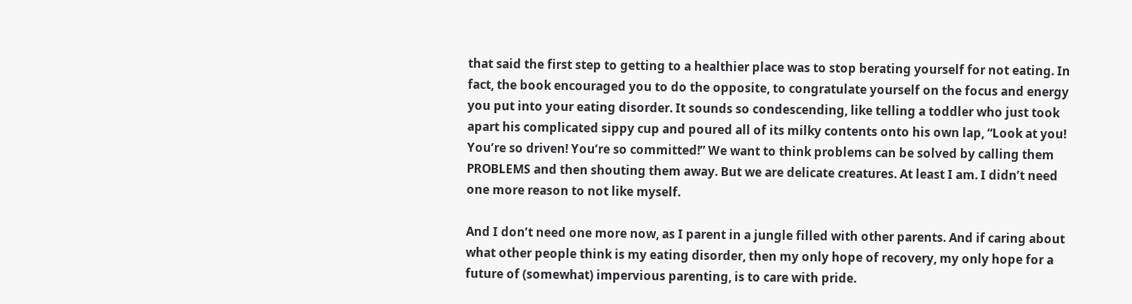that said the first step to getting to a healthier place was to stop berating yourself for not eating. In fact, the book encouraged you to do the opposite, to congratulate yourself on the focus and energy you put into your eating disorder. It sounds so condescending, like telling a toddler who just took apart his complicated sippy cup and poured all of its milky contents onto his own lap, “Look at you! You’re so driven! You’re so committed!” We want to think problems can be solved by calling them PROBLEMS and then shouting them away. But we are delicate creatures. At least I am. I didn’t need one more reason to not like myself.

And I don’t need one more now, as I parent in a jungle filled with other parents. And if caring about what other people think is my eating disorder, then my only hope of recovery, my only hope for a future of (somewhat) impervious parenting, is to care with pride.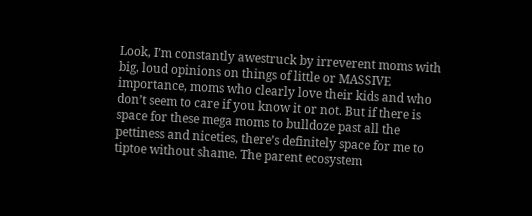Look, I’m constantly awestruck by irreverent moms with big, loud opinions on things of little or MASSIVE importance, moms who clearly love their kids and who don’t seem to care if you know it or not. But if there is space for these mega moms to bulldoze past all the pettiness and niceties, there’s definitely space for me to tiptoe without shame. The parent ecosystem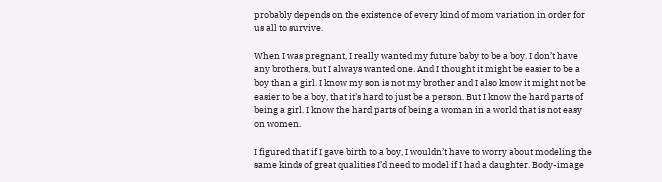probably depends on the existence of every kind of mom variation in order for us all to survive.

When I was pregnant, I really wanted my future baby to be a boy. I don’t have any brothers, but I always wanted one. And I thought it might be easier to be a boy than a girl. I know my son is not my brother and I also know it might not be easier to be a boy, that it’s hard to just be a person. But I know the hard parts of being a girl. I know the hard parts of being a woman in a world that is not easy on women.

I figured that if I gave birth to a boy, I wouldn’t have to worry about modeling the same kinds of great qualities I’d need to model if I had a daughter. Body-image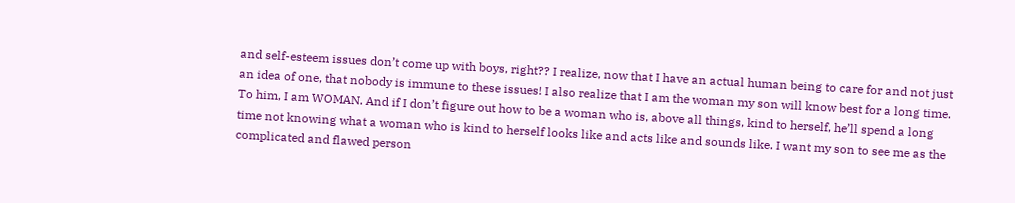and self-esteem issues don’t come up with boys, right?? I realize, now that I have an actual human being to care for and not just an idea of one, that nobody is immune to these issues! I also realize that I am the woman my son will know best for a long time. To him, I am WOMAN. And if I don’t figure out how to be a woman who is, above all things, kind to herself, he’ll spend a long time not knowing what a woman who is kind to herself looks like and acts like and sounds like. I want my son to see me as the complicated and flawed person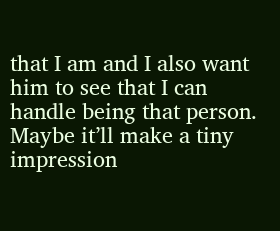that I am and I also want him to see that I can handle being that person. Maybe it’ll make a tiny impression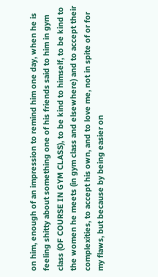on him, enough of an impression to remind him one day, when he is feeling shitty about something one of his friends said to him in gym class (OF COURSE IN GYM CLASS), to be kind to himself, to be kind to the women he meets (in gym class and elsewhere) and to accept their complexities, to accept his own, and to love me, not in spite of or for my flaws, but because by being easier on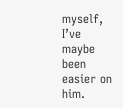myself, I’ve maybe been easier on him.